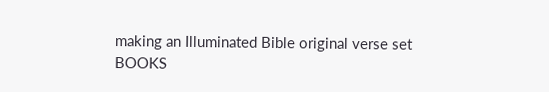making an Illuminated Bible original verse set
BOOKS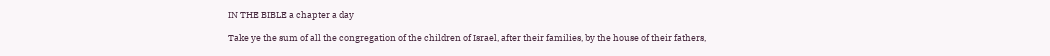IN THE BIBLE a chapter a day

Take ye the sum of all the congregation of the children of Israel, after their families, by the house of their fathers,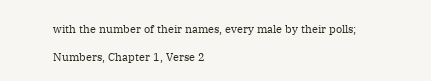with the number of their names, every male by their polls;

Numbers, Chapter 1, Verse 2